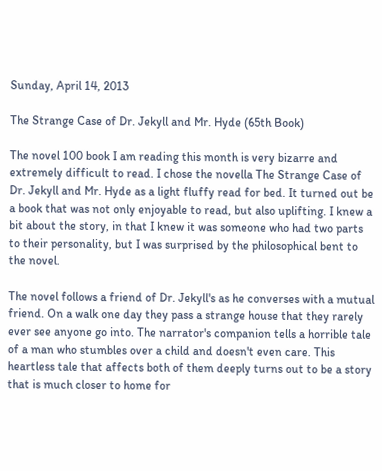Sunday, April 14, 2013

The Strange Case of Dr. Jekyll and Mr. Hyde (65th Book)

The novel 100 book I am reading this month is very bizarre and extremely difficult to read. I chose the novella The Strange Case of Dr. Jekyll and Mr. Hyde as a light fluffy read for bed. It turned out be a book that was not only enjoyable to read, but also uplifting. I knew a bit about the story, in that I knew it was someone who had two parts to their personality, but I was surprised by the philosophical bent to the novel.

The novel follows a friend of Dr. Jekyll's as he converses with a mutual friend. On a walk one day they pass a strange house that they rarely ever see anyone go into. The narrator's companion tells a horrible tale of a man who stumbles over a child and doesn't even care. This heartless tale that affects both of them deeply turns out to be a story that is much closer to home for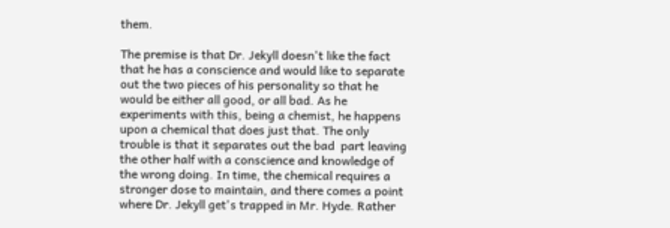them.

The premise is that Dr. Jekyll doesn't like the fact that he has a conscience and would like to separate out the two pieces of his personality so that he would be either all good, or all bad. As he experiments with this, being a chemist, he happens upon a chemical that does just that. The only trouble is that it separates out the bad  part leaving the other half with a conscience and knowledge of the wrong doing. In time, the chemical requires a stronger dose to maintain, and there comes a point where Dr. Jekyll get's trapped in Mr. Hyde. Rather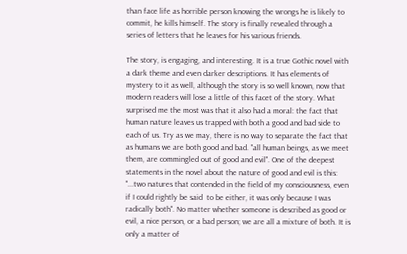than face life as horrible person knowing the wrongs he is likely to commit, he kills himself. The story is finally revealed through a series of letters that he leaves for his various friends.

The story, is engaging, and interesting. It is a true Gothic novel with a dark theme and even darker descriptions. It has elements of mystery to it as well, although the story is so well known, now that modern readers will lose a little of this facet of the story. What surprised me the most was that it also had a moral: the fact that human nature leaves us trapped with both a good and bad side to each of us. Try as we may, there is no way to separate the fact that as humans we are both good and bad. "all human beings, as we meet them, are commingled out of good and evil". One of the deepest statements in the novel about the nature of good and evil is this: "...two natures that contended in the field of my consciousness, even if I could rightly be said  to be either, it was only because I was radically both". No matter whether someone is described as good or evil, a nice person, or a bad person; we are all a mixture of both. It is only a matter of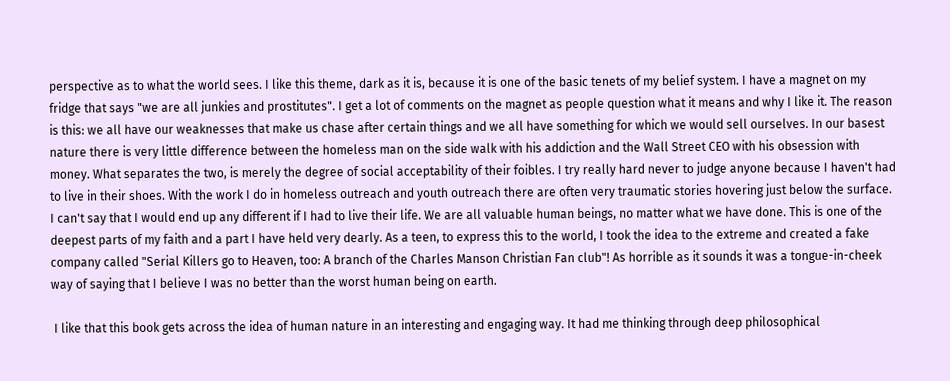perspective as to what the world sees. I like this theme, dark as it is, because it is one of the basic tenets of my belief system. I have a magnet on my fridge that says "we are all junkies and prostitutes". I get a lot of comments on the magnet as people question what it means and why I like it. The reason is this: we all have our weaknesses that make us chase after certain things and we all have something for which we would sell ourselves. In our basest nature there is very little difference between the homeless man on the side walk with his addiction and the Wall Street CEO with his obsession with money. What separates the two, is merely the degree of social acceptability of their foibles. I try really hard never to judge anyone because I haven't had to live in their shoes. With the work I do in homeless outreach and youth outreach there are often very traumatic stories hovering just below the surface. I can't say that I would end up any different if I had to live their life. We are all valuable human beings, no matter what we have done. This is one of the deepest parts of my faith and a part I have held very dearly. As a teen, to express this to the world, I took the idea to the extreme and created a fake company called "Serial Killers go to Heaven, too: A branch of the Charles Manson Christian Fan club"! As horrible as it sounds it was a tongue-in-cheek way of saying that I believe I was no better than the worst human being on earth.

 I like that this book gets across the idea of human nature in an interesting and engaging way. It had me thinking through deep philosophical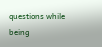questions while being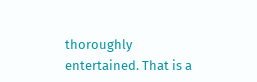thoroughly entertained. That is a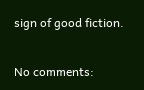sign of good fiction.

No comments: